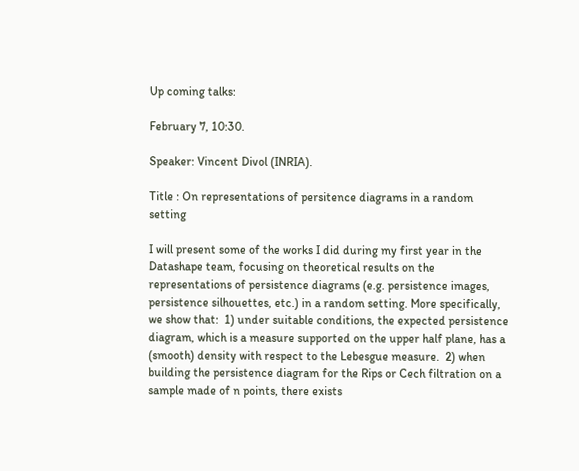Up coming talks:

February 7, 10:30.

Speaker: Vincent Divol (INRIA).

Title : On representations of persitence diagrams in a random setting

I will present some of the works I did during my first year in the Datashape team, focusing on theoretical results on the representations of persistence diagrams (e.g. persistence images, persistence silhouettes, etc.) in a random setting. More specifically, we show that:  1) under suitable conditions, the expected persistence diagram, which is a measure supported on the upper half plane, has a (smooth) density with respect to the Lebesgue measure.  2) when building the persistence diagram for the Rips or Cech filtration on a sample made of n points, there exists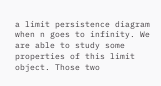a limit persistence diagram when n goes to infinity. We are able to study some properties of this limit object. Those two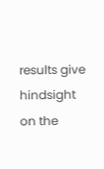results give hindsight on the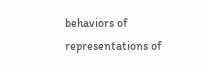behaviors of representations of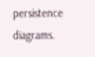persistence diagrams.